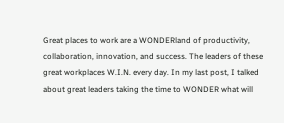Great places to work are a WONDERland of productivity, collaboration, innovation, and success. The leaders of these great workplaces W.I.N. every day. In my last post, I talked about great leaders taking the time to WONDER what will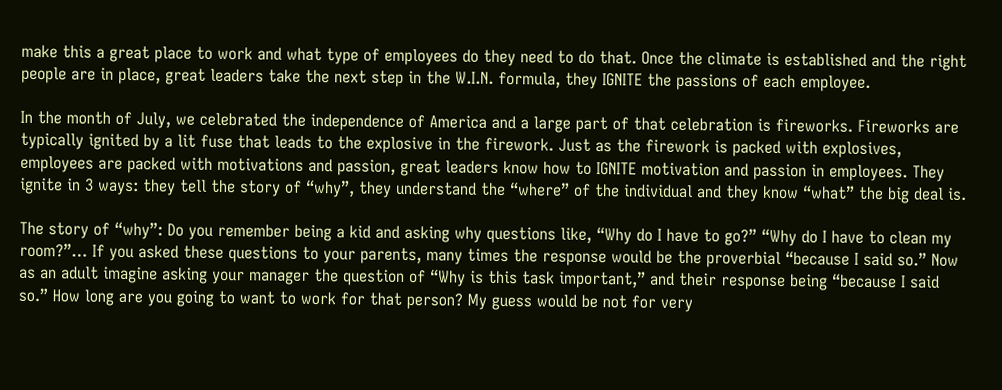make this a great place to work and what type of employees do they need to do that. Once the climate is established and the right people are in place, great leaders take the next step in the W.I.N. formula, they IGNITE the passions of each employee.

In the month of July, we celebrated the independence of America and a large part of that celebration is fireworks. Fireworks are typically ignited by a lit fuse that leads to the explosive in the firework. Just as the firework is packed with explosives, employees are packed with motivations and passion, great leaders know how to IGNITE motivation and passion in employees. They ignite in 3 ways: they tell the story of “why”, they understand the “where” of the individual and they know “what” the big deal is.

The story of “why”: Do you remember being a kid and asking why questions like, “Why do I have to go?” “Why do I have to clean my room?”… If you asked these questions to your parents, many times the response would be the proverbial “because I said so.” Now as an adult imagine asking your manager the question of “Why is this task important,” and their response being “because I said so.” How long are you going to want to work for that person? My guess would be not for very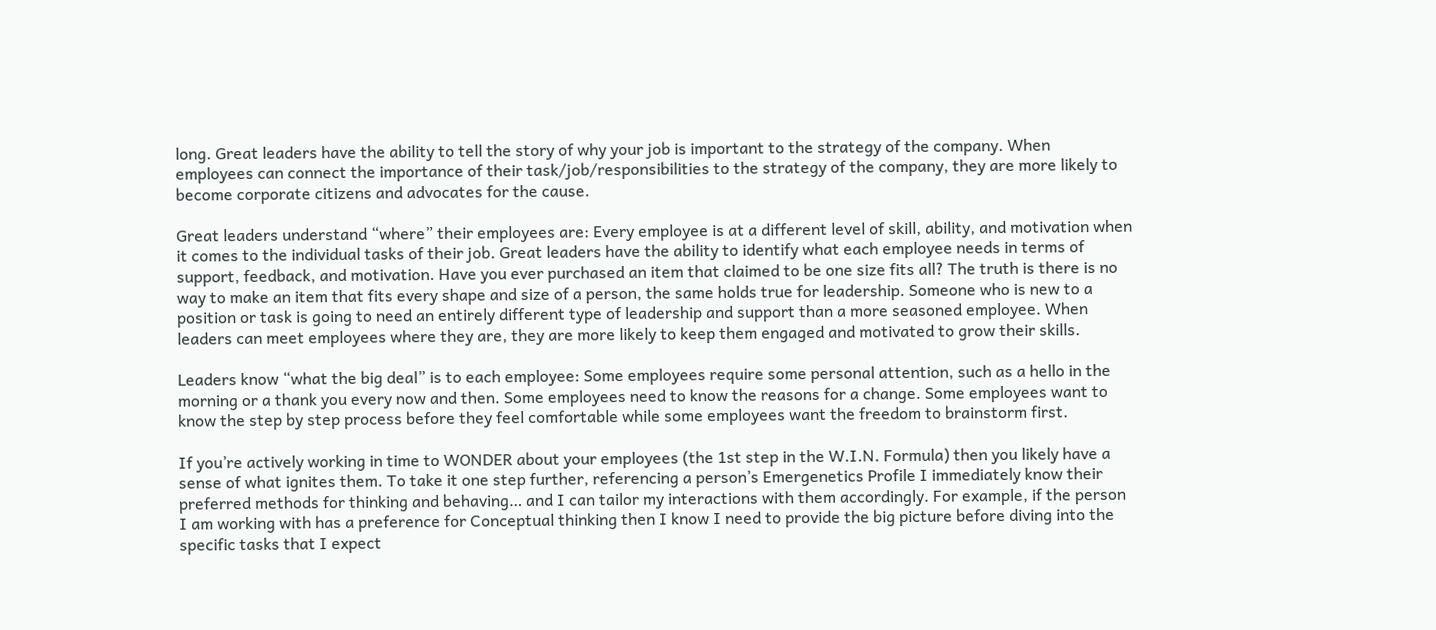long. Great leaders have the ability to tell the story of why your job is important to the strategy of the company. When employees can connect the importance of their task/job/responsibilities to the strategy of the company, they are more likely to become corporate citizens and advocates for the cause.

Great leaders understand “where” their employees are: Every employee is at a different level of skill, ability, and motivation when it comes to the individual tasks of their job. Great leaders have the ability to identify what each employee needs in terms of support, feedback, and motivation. Have you ever purchased an item that claimed to be one size fits all? The truth is there is no way to make an item that fits every shape and size of a person, the same holds true for leadership. Someone who is new to a position or task is going to need an entirely different type of leadership and support than a more seasoned employee. When leaders can meet employees where they are, they are more likely to keep them engaged and motivated to grow their skills.

Leaders know “what the big deal” is to each employee: Some employees require some personal attention, such as a hello in the morning or a thank you every now and then. Some employees need to know the reasons for a change. Some employees want to know the step by step process before they feel comfortable while some employees want the freedom to brainstorm first.

If you’re actively working in time to WONDER about your employees (the 1st step in the W.I.N. Formula) then you likely have a sense of what ignites them. To take it one step further, referencing a person’s Emergenetics Profile I immediately know their preferred methods for thinking and behaving… and I can tailor my interactions with them accordingly. For example, if the person I am working with has a preference for Conceptual thinking then I know I need to provide the big picture before diving into the specific tasks that I expect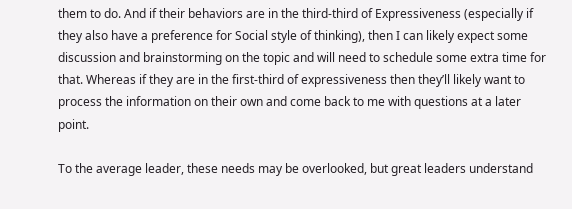them to do. And if their behaviors are in the third-third of Expressiveness (especially if they also have a preference for Social style of thinking), then I can likely expect some discussion and brainstorming on the topic and will need to schedule some extra time for that. Whereas if they are in the first-third of expressiveness then they’ll likely want to process the information on their own and come back to me with questions at a later point.

To the average leader, these needs may be overlooked, but great leaders understand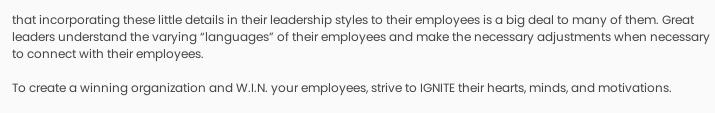that incorporating these little details in their leadership styles to their employees is a big deal to many of them. Great leaders understand the varying “languages” of their employees and make the necessary adjustments when necessary to connect with their employees.

To create a winning organization and W.I.N. your employees, strive to IGNITE their hearts, minds, and motivations.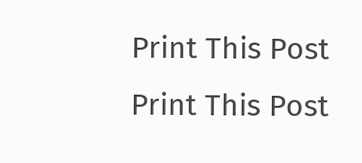Print This Post Print This Post